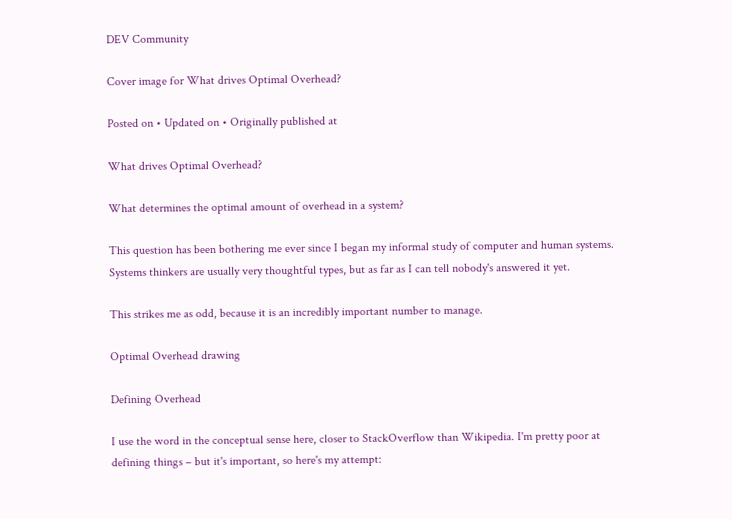DEV Community

Cover image for What drives Optimal Overhead?

Posted on • Updated on • Originally published at

What drives Optimal Overhead?

What determines the optimal amount of overhead in a system?

This question has been bothering me ever since I began my informal study of computer and human systems. Systems thinkers are usually very thoughtful types, but as far as I can tell nobody's answered it yet.

This strikes me as odd, because it is an incredibly important number to manage.

Optimal Overhead drawing

Defining Overhead

I use the word in the conceptual sense here, closer to StackOverflow than Wikipedia. I'm pretty poor at defining things – but it's important, so here's my attempt: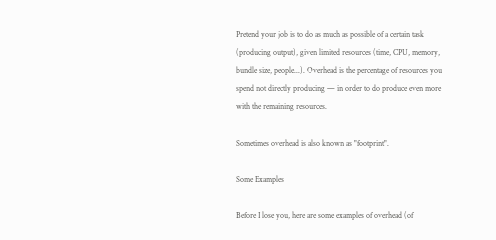Pretend your job is to do as much as possible of a certain task (producing output), given limited resources (time, CPU, memory, bundle size, people...). Overhead is the percentage of resources you spend not directly producing — in order to do produce even more with the remaining resources.

Sometimes overhead is also known as "footprint".

Some Examples

Before I lose you, here are some examples of overhead (of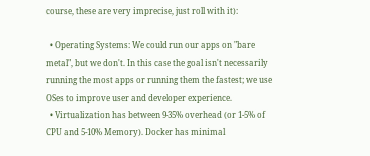course, these are very imprecise, just roll with it):

  • Operating Systems: We could run our apps on "bare metal", but we don't. In this case the goal isn't necessarily running the most apps or running them the fastest; we use OSes to improve user and developer experience.
  • Virtualization has between 9-35% overhead (or 1-5% of CPU and 5-10% Memory). Docker has minimal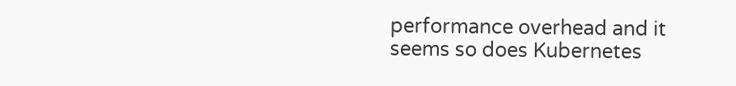performance overhead and it seems so does Kubernetes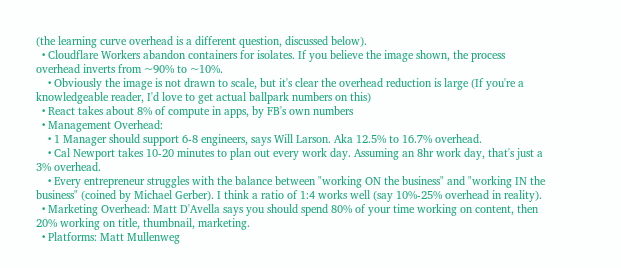(the learning curve overhead is a different question, discussed below).
  • Cloudflare Workers abandon containers for isolates. If you believe the image shown, the process overhead inverts from ~90% to ~10%.
    • Obviously the image is not drawn to scale, but it's clear the overhead reduction is large (If you're a knowledgeable reader, I'd love to get actual ballpark numbers on this)
  • React takes about 8% of compute in apps, by FB's own numbers
  • Management Overhead:
    • 1 Manager should support 6-8 engineers, says Will Larson. Aka 12.5% to 16.7% overhead.
    • Cal Newport takes 10-20 minutes to plan out every work day. Assuming an 8hr work day, that's just a 3% overhead.
    • Every entrepreneur struggles with the balance between "working ON the business" and "working IN the business" (coined by Michael Gerber). I think a ratio of 1:4 works well (say 10%-25% overhead in reality).
  • Marketing Overhead: Matt D'Avella says you should spend 80% of your time working on content, then 20% working on title, thumbnail, marketing.
  • Platforms: Matt Mullenweg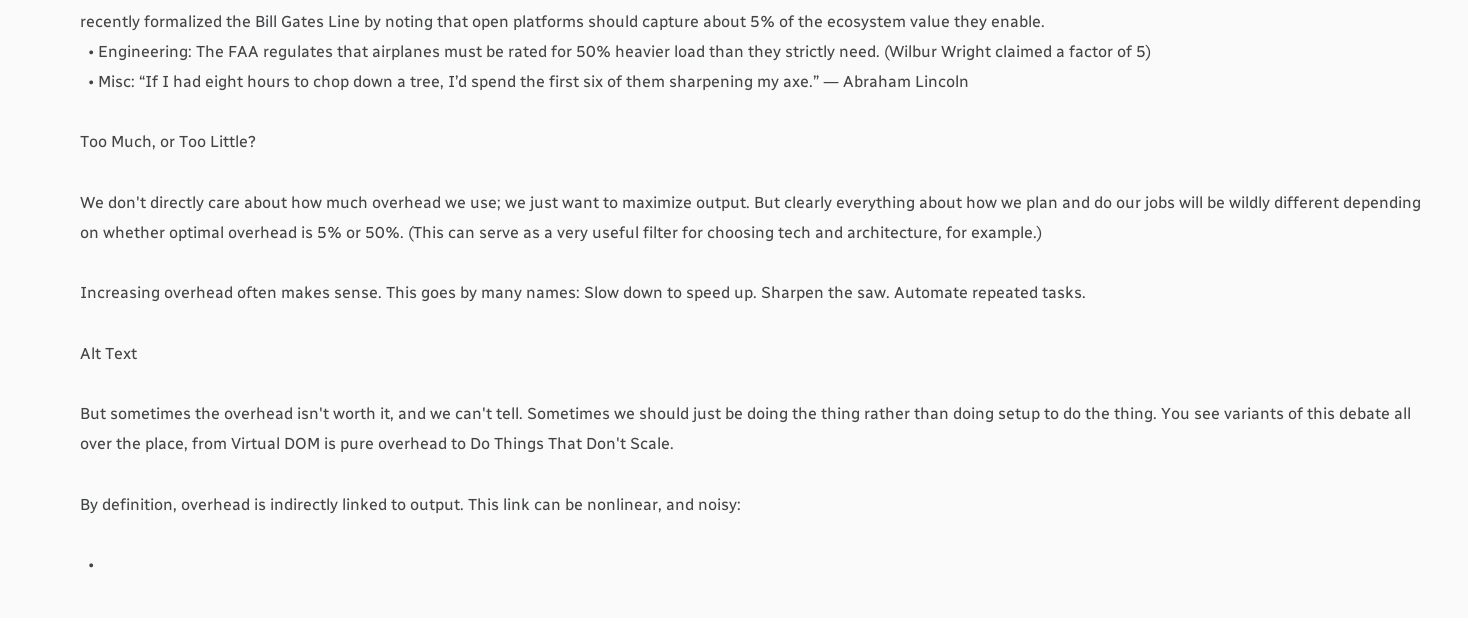recently formalized the Bill Gates Line by noting that open platforms should capture about 5% of the ecosystem value they enable.
  • Engineering: The FAA regulates that airplanes must be rated for 50% heavier load than they strictly need. (Wilbur Wright claimed a factor of 5)
  • Misc: “If I had eight hours to chop down a tree, I’d spend the first six of them sharpening my axe.” ― Abraham Lincoln

Too Much, or Too Little?

We don't directly care about how much overhead we use; we just want to maximize output. But clearly everything about how we plan and do our jobs will be wildly different depending on whether optimal overhead is 5% or 50%. (This can serve as a very useful filter for choosing tech and architecture, for example.)

Increasing overhead often makes sense. This goes by many names: Slow down to speed up. Sharpen the saw. Automate repeated tasks.

Alt Text

But sometimes the overhead isn't worth it, and we can't tell. Sometimes we should just be doing the thing rather than doing setup to do the thing. You see variants of this debate all over the place, from Virtual DOM is pure overhead to Do Things That Don't Scale.

By definition, overhead is indirectly linked to output. This link can be nonlinear, and noisy:

  •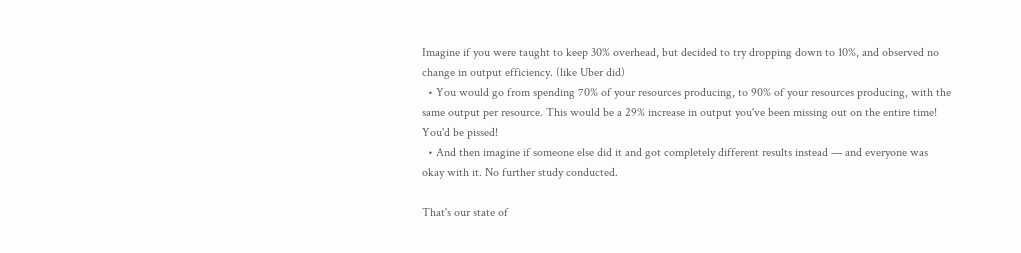Imagine if you were taught to keep 30% overhead, but decided to try dropping down to 10%, and observed no change in output efficiency. (like Uber did)
  • You would go from spending 70% of your resources producing, to 90% of your resources producing, with the same output per resource. This would be a 29% increase in output you've been missing out on the entire time! You'd be pissed!
  • And then imagine if someone else did it and got completely different results instead — and everyone was okay with it. No further study conducted.

That's our state of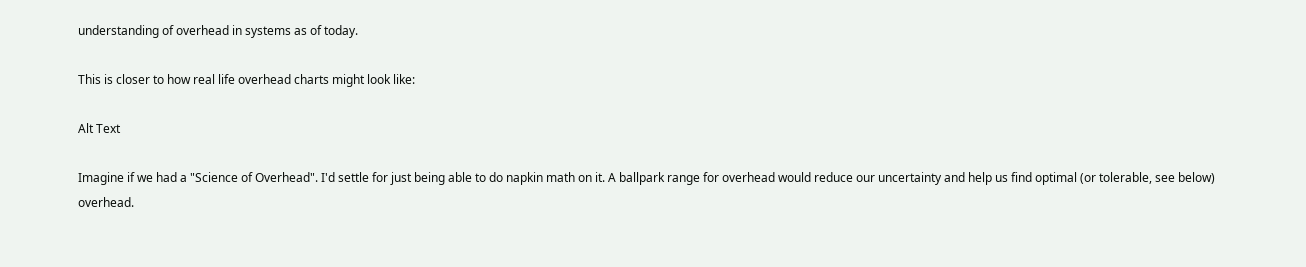understanding of overhead in systems as of today.

This is closer to how real life overhead charts might look like:

Alt Text

Imagine if we had a "Science of Overhead". I'd settle for just being able to do napkin math on it. A ballpark range for overhead would reduce our uncertainty and help us find optimal (or tolerable, see below) overhead.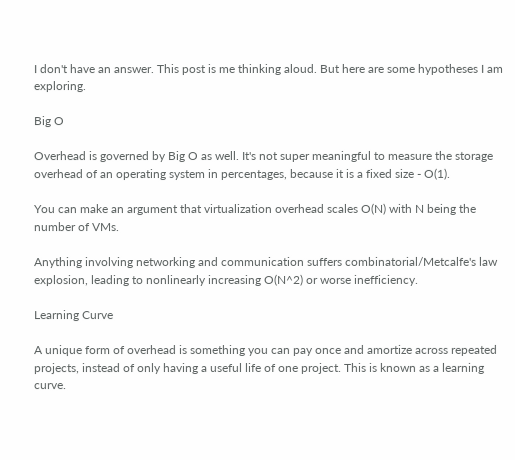I don't have an answer. This post is me thinking aloud. But here are some hypotheses I am exploring.

Big O

Overhead is governed by Big O as well. It's not super meaningful to measure the storage overhead of an operating system in percentages, because it is a fixed size - O(1).

You can make an argument that virtualization overhead scales O(N) with N being the number of VMs.

Anything involving networking and communication suffers combinatorial/Metcalfe's law explosion, leading to nonlinearly increasing O(N^2) or worse inefficiency.

Learning Curve

A unique form of overhead is something you can pay once and amortize across repeated projects, instead of only having a useful life of one project. This is known as a learning curve.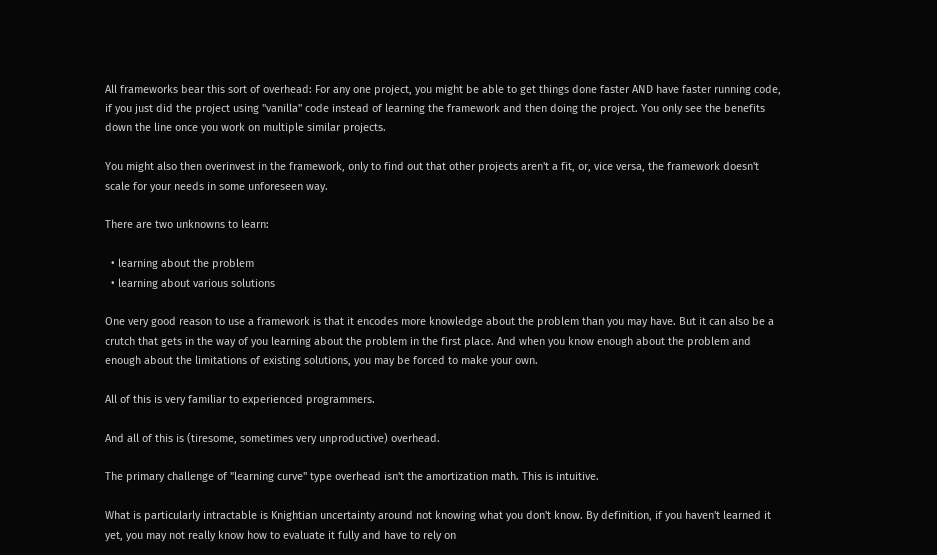All frameworks bear this sort of overhead: For any one project, you might be able to get things done faster AND have faster running code, if you just did the project using "vanilla" code instead of learning the framework and then doing the project. You only see the benefits down the line once you work on multiple similar projects.

You might also then overinvest in the framework, only to find out that other projects aren't a fit, or, vice versa, the framework doesn't scale for your needs in some unforeseen way.

There are two unknowns to learn:

  • learning about the problem
  • learning about various solutions

One very good reason to use a framework is that it encodes more knowledge about the problem than you may have. But it can also be a crutch that gets in the way of you learning about the problem in the first place. And when you know enough about the problem and enough about the limitations of existing solutions, you may be forced to make your own.

All of this is very familiar to experienced programmers.

And all of this is (tiresome, sometimes very unproductive) overhead.

The primary challenge of "learning curve" type overhead isn't the amortization math. This is intuitive.

What is particularly intractable is Knightian uncertainty around not knowing what you don't know. By definition, if you haven't learned it yet, you may not really know how to evaluate it fully and have to rely on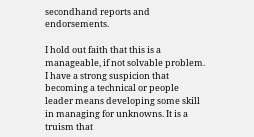secondhand reports and endorsements.

I hold out faith that this is a manageable, if not solvable problem. I have a strong suspicion that becoming a technical or people leader means developing some skill in managing for unknowns. It is a truism that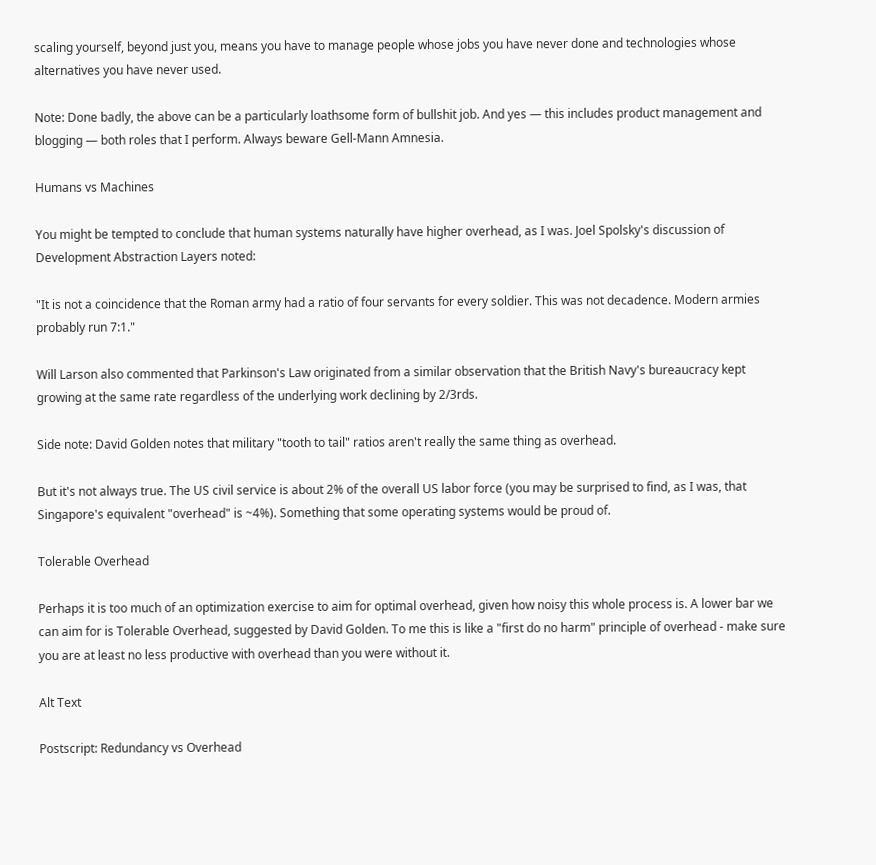scaling yourself, beyond just you, means you have to manage people whose jobs you have never done and technologies whose alternatives you have never used.

Note: Done badly, the above can be a particularly loathsome form of bullshit job. And yes — this includes product management and blogging — both roles that I perform. Always beware Gell-Mann Amnesia.

Humans vs Machines

You might be tempted to conclude that human systems naturally have higher overhead, as I was. Joel Spolsky's discussion of Development Abstraction Layers noted:

"It is not a coincidence that the Roman army had a ratio of four servants for every soldier. This was not decadence. Modern armies probably run 7:1."

Will Larson also commented that Parkinson's Law originated from a similar observation that the British Navy's bureaucracy kept growing at the same rate regardless of the underlying work declining by 2/3rds.

Side note: David Golden notes that military "tooth to tail" ratios aren't really the same thing as overhead.

But it's not always true. The US civil service is about 2% of the overall US labor force (you may be surprised to find, as I was, that Singapore's equivalent "overhead" is ~4%). Something that some operating systems would be proud of.

Tolerable Overhead

Perhaps it is too much of an optimization exercise to aim for optimal overhead, given how noisy this whole process is. A lower bar we can aim for is Tolerable Overhead, suggested by David Golden. To me this is like a "first do no harm" principle of overhead - make sure you are at least no less productive with overhead than you were without it.

Alt Text

Postscript: Redundancy vs Overhead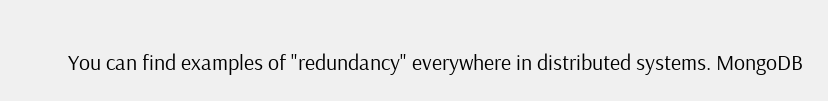You can find examples of "redundancy" everywhere in distributed systems. MongoDB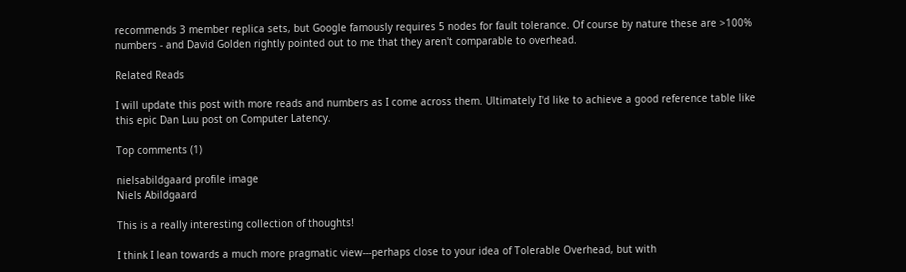recommends 3 member replica sets, but Google famously requires 5 nodes for fault tolerance. Of course by nature these are >100% numbers - and David Golden rightly pointed out to me that they aren't comparable to overhead.

Related Reads

I will update this post with more reads and numbers as I come across them. Ultimately I'd like to achieve a good reference table like this epic Dan Luu post on Computer Latency.

Top comments (1)

nielsabildgaard profile image
Niels Abildgaard

This is a really interesting collection of thoughts!

I think I lean towards a much more pragmatic view---perhaps close to your idea of Tolerable Overhead, but with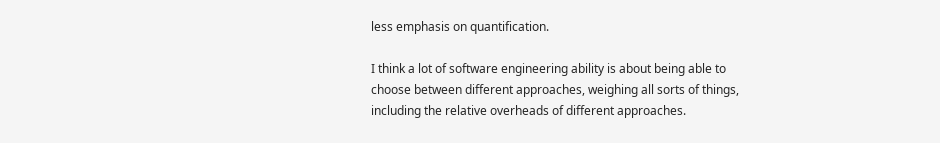less emphasis on quantification.

I think a lot of software engineering ability is about being able to choose between different approaches, weighing all sorts of things, including the relative overheads of different approaches.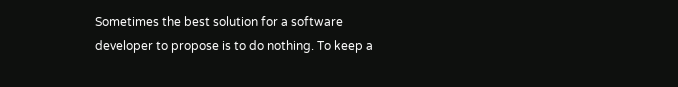Sometimes the best solution for a software developer to propose is to do nothing. To keep a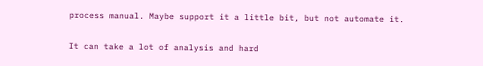process manual. Maybe support it a little bit, but not automate it.

It can take a lot of analysis and hard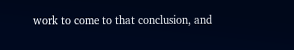work to come to that conclusion, and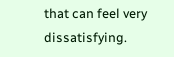that can feel very dissatisfying.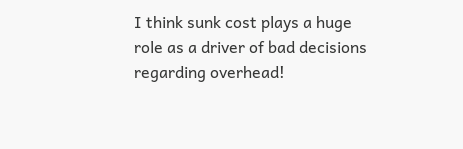I think sunk cost plays a huge role as a driver of bad decisions regarding overhead!